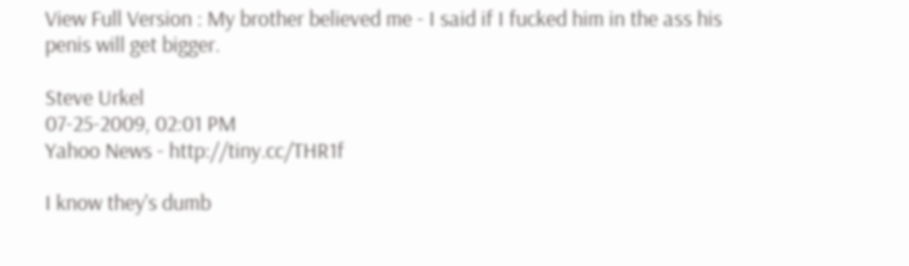View Full Version : My brother believed me - I said if I fucked him in the ass his penis will get bigger.

Steve Urkel
07-25-2009, 02:01 PM
Yahoo News - http://tiny.cc/THR1f

I know they's dumb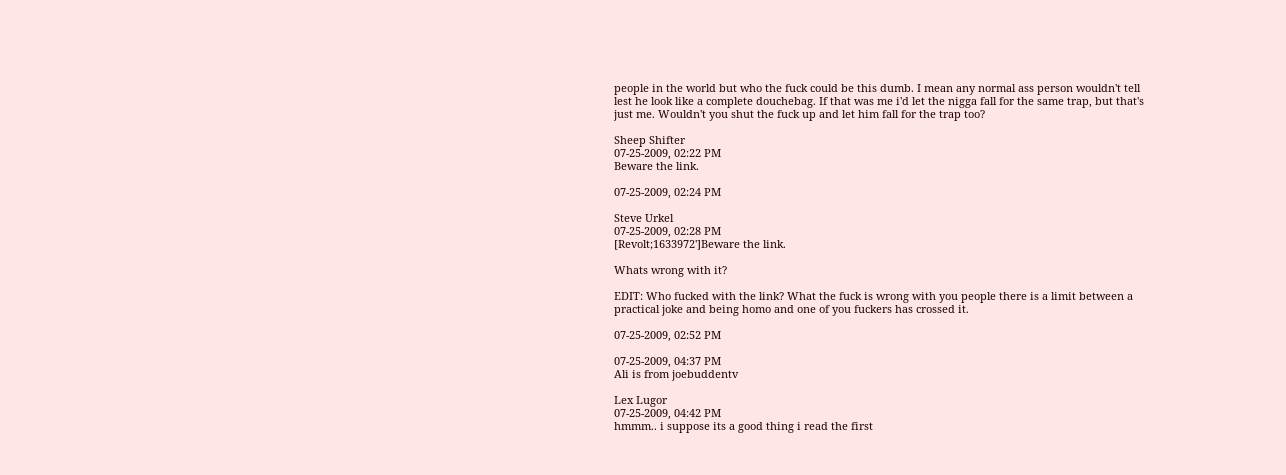people in the world but who the fuck could be this dumb. I mean any normal ass person wouldn't tell lest he look like a complete douchebag. If that was me i'd let the nigga fall for the same trap, but that's just me. Wouldn't you shut the fuck up and let him fall for the trap too?

Sheep Shifter
07-25-2009, 02:22 PM
Beware the link.

07-25-2009, 02:24 PM

Steve Urkel
07-25-2009, 02:28 PM
[Revolt;1633972']Beware the link.

Whats wrong with it?

EDIT: Who fucked with the link? What the fuck is wrong with you people there is a limit between a practical joke and being homo and one of you fuckers has crossed it.

07-25-2009, 02:52 PM

07-25-2009, 04:37 PM
Ali is from joebuddentv

Lex Lugor
07-25-2009, 04:42 PM
hmmm.. i suppose its a good thing i read the first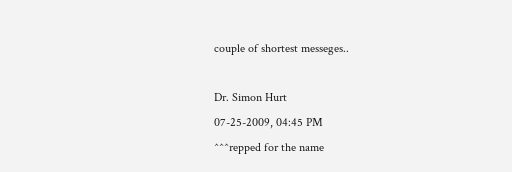couple of shortest messeges..

Dr. Simon Hurt
07-25-2009, 04:45 PM
^^^repped for the name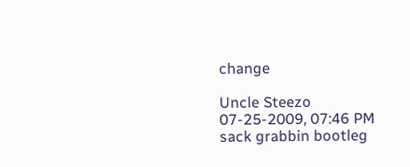change

Uncle Steezo
07-25-2009, 07:46 PM
sack grabbin bootleg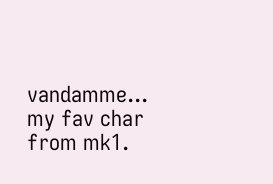vandamme...
my fav char from mk1.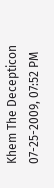Khem The Decepticon
07-25-2009, 07:52 PM